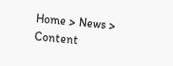Home > News > Content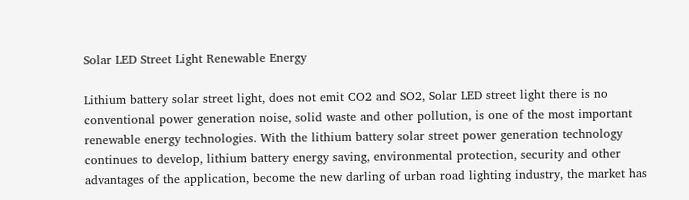Solar LED Street Light Renewable Energy

Lithium battery solar street light, does not emit CO2 and SO2, Solar LED street light there is no conventional power generation noise, solid waste and other pollution, is one of the most important renewable energy technologies. With the lithium battery solar street power generation technology continues to develop, lithium battery energy saving, environmental protection, security and other advantages of the application, become the new darling of urban road lighting industry, the market has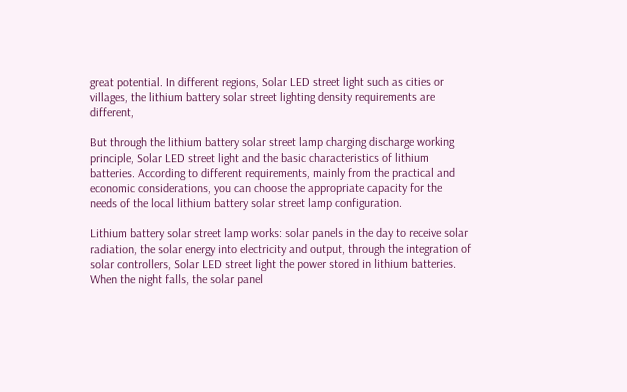great potential. In different regions, Solar LED street light such as cities or villages, the lithium battery solar street lighting density requirements are different,

But through the lithium battery solar street lamp charging discharge working principle, Solar LED street light and the basic characteristics of lithium batteries. According to different requirements, mainly from the practical and economic considerations, you can choose the appropriate capacity for the needs of the local lithium battery solar street lamp configuration.

Lithium battery solar street lamp works: solar panels in the day to receive solar radiation, the solar energy into electricity and output, through the integration of solar controllers, Solar LED street light the power stored in lithium batteries. When the night falls, the solar panel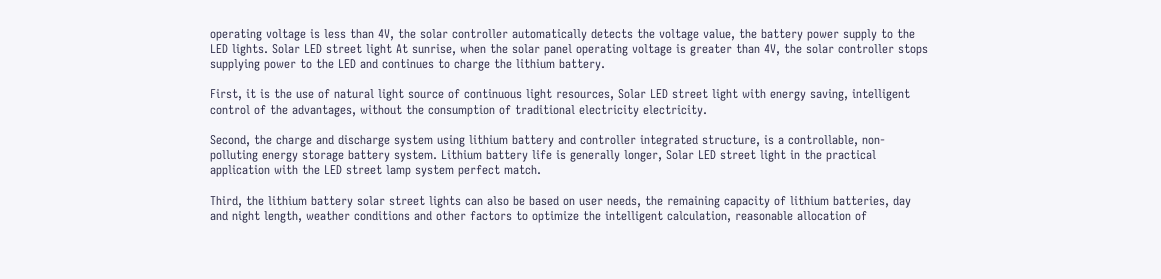operating voltage is less than 4V, the solar controller automatically detects the voltage value, the battery power supply to the LED lights. Solar LED street light At sunrise, when the solar panel operating voltage is greater than 4V, the solar controller stops supplying power to the LED and continues to charge the lithium battery.

First, it is the use of natural light source of continuous light resources, Solar LED street light with energy saving, intelligent control of the advantages, without the consumption of traditional electricity electricity.

Second, the charge and discharge system using lithium battery and controller integrated structure, is a controllable, non-polluting energy storage battery system. Lithium battery life is generally longer, Solar LED street light in the practical application with the LED street lamp system perfect match.

Third, the lithium battery solar street lights can also be based on user needs, the remaining capacity of lithium batteries, day and night length, weather conditions and other factors to optimize the intelligent calculation, reasonable allocation of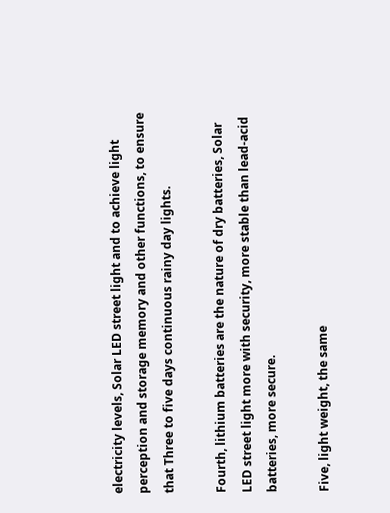electricity levels, Solar LED street light and to achieve light perception and storage memory and other functions, to ensure that Three to five days continuous rainy day lights.

Fourth, lithium batteries are the nature of dry batteries, Solar LED street light more with security, more stable than lead-acid batteries, more secure.

Five, light weight, the same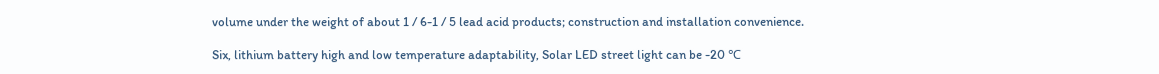volume under the weight of about 1 / 6-1 / 5 lead acid products; construction and installation convenience.

Six, lithium battery high and low temperature adaptability, Solar LED street light can be -20 ℃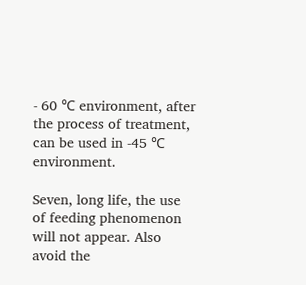- 60 ℃ environment, after the process of treatment, can be used in -45 ℃ environment.

Seven, long life, the use of feeding phenomenon will not appear. Also avoid the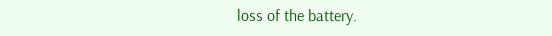loss of the battery.